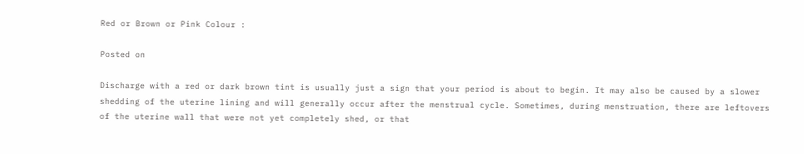Red or Brown or Pink Colour :

Posted on

Discharge with a red or dark brown tint is usually just a sign that your period is about to begin. It may also be caused by a slower shedding of the uterine lining and will generally occur after the menstrual cycle. Sometimes, during menstruation, there are leftovers of the uterine wall that were not yet completely shed, or that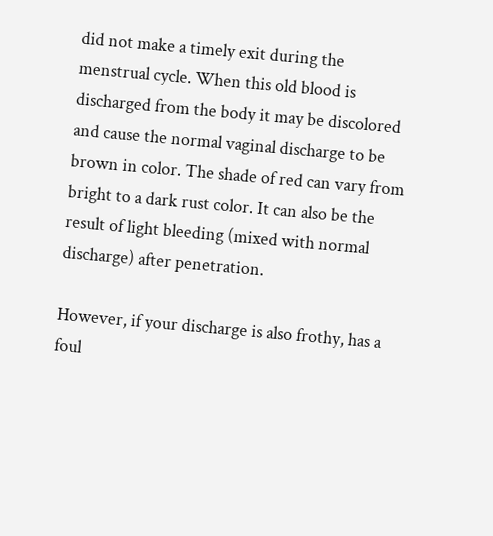did not make a timely exit during the menstrual cycle. When this old blood is discharged from the body it may be discolored and cause the normal vaginal discharge to be brown in color. The shade of red can vary from bright to a dark rust color. It can also be the result of light bleeding (mixed with normal discharge) after penetration.

However, if your discharge is also frothy, has a foul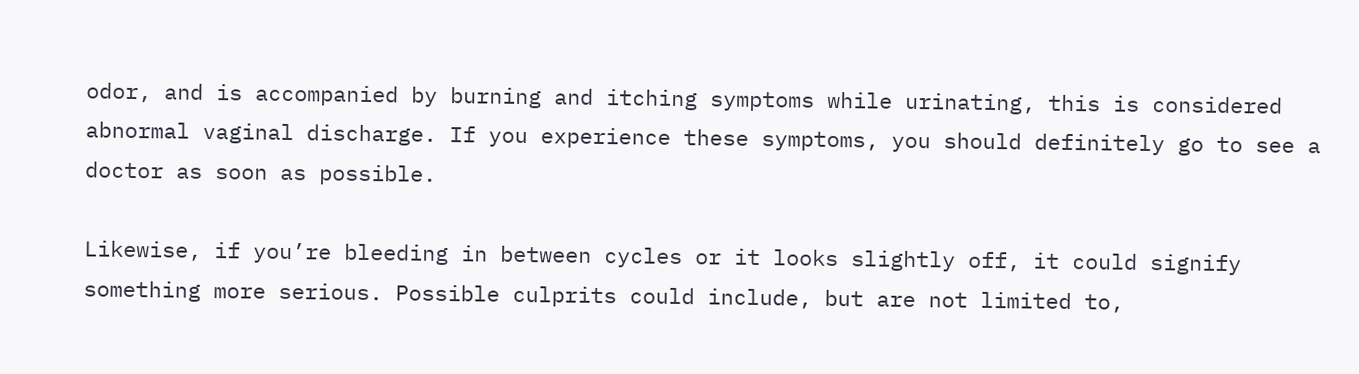odor, and is accompanied by burning and itching symptoms while urinating, this is considered abnormal vaginal discharge. If you experience these symptoms, you should definitely go to see a doctor as soon as possible.

Likewise, if you’re bleeding in between cycles or it looks slightly off, it could signify something more serious. Possible culprits could include, but are not limited to,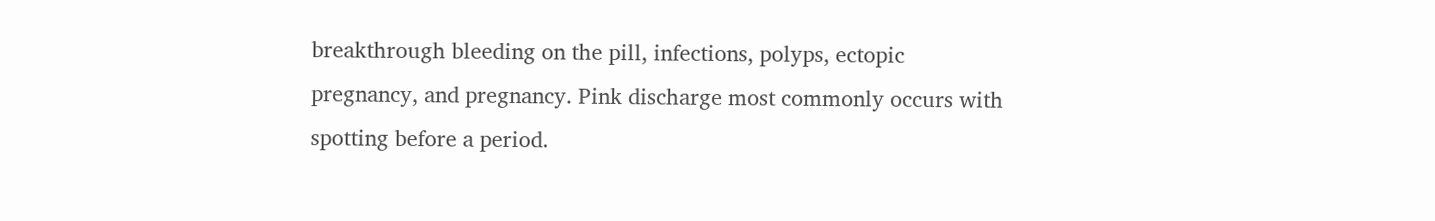breakthrough bleeding on the pill, infections, polyps, ectopic pregnancy, and pregnancy. Pink discharge most commonly occurs with spotting before a period.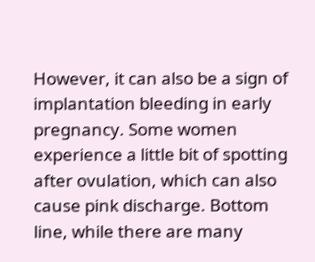However, it can also be a sign of implantation bleeding in early pregnancy. Some women experience a little bit of spotting after ovulation, which can also cause pink discharge. Bottom line, while there are many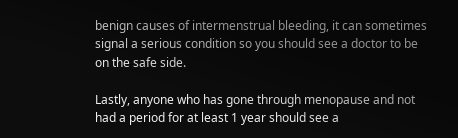benign causes of intermenstrual bleeding, it can sometimes signal a serious condition so you should see a doctor to be on the safe side.

Lastly, anyone who has gone through menopause and not had a period for at least 1 year should see a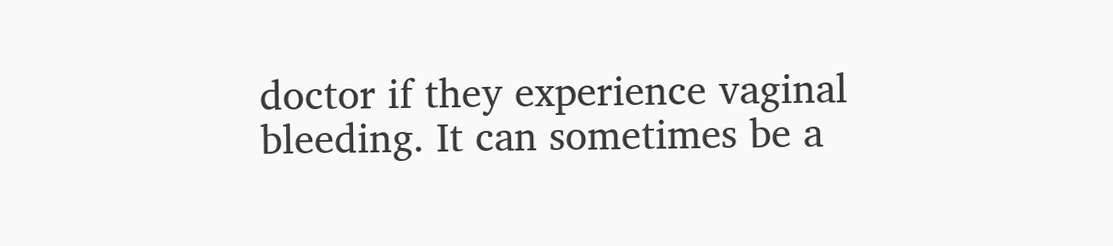doctor if they experience vaginal bleeding. It can sometimes be a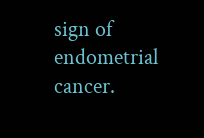sign of endometrial cancer.